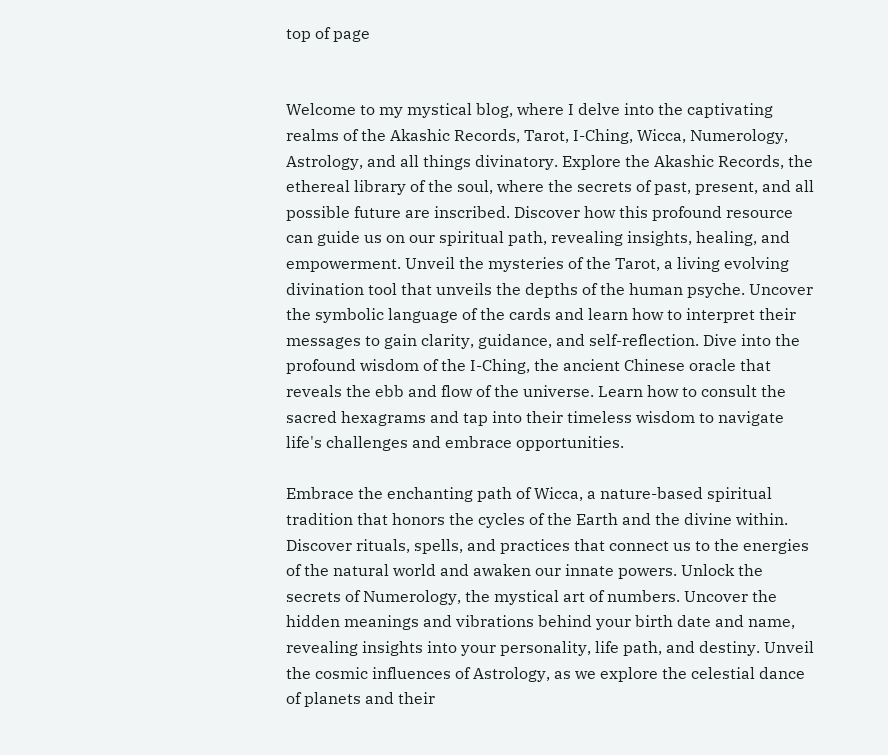top of page


Welcome to my mystical blog, where I delve into the captivating realms of the Akashic Records, Tarot, I-Ching, Wicca, Numerology, Astrology, and all things divinatory. Explore the Akashic Records, the ethereal library of the soul, where the secrets of past, present, and all possible future are inscribed. Discover how this profound resource can guide us on our spiritual path, revealing insights, healing, and empowerment. Unveil the mysteries of the Tarot, a living evolving divination tool that unveils the depths of the human psyche. Uncover the symbolic language of the cards and learn how to interpret their messages to gain clarity, guidance, and self-reflection. Dive into the profound wisdom of the I-Ching, the ancient Chinese oracle that reveals the ebb and flow of the universe. Learn how to consult the sacred hexagrams and tap into their timeless wisdom to navigate life's challenges and embrace opportunities.

Embrace the enchanting path of Wicca, a nature-based spiritual tradition that honors the cycles of the Earth and the divine within. Discover rituals, spells, and practices that connect us to the energies of the natural world and awaken our innate powers. Unlock the secrets of Numerology, the mystical art of numbers. Uncover the hidden meanings and vibrations behind your birth date and name, revealing insights into your personality, life path, and destiny. Unveil the cosmic influences of Astrology, as we explore the celestial dance of planets and their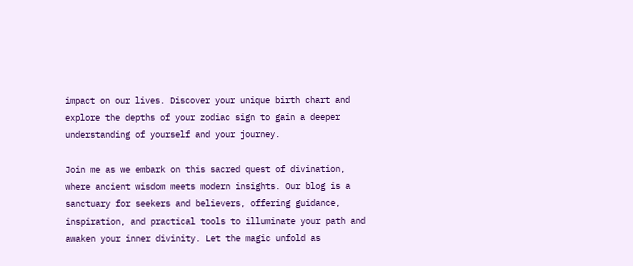impact on our lives. Discover your unique birth chart and explore the depths of your zodiac sign to gain a deeper understanding of yourself and your journey.

Join me as we embark on this sacred quest of divination, where ancient wisdom meets modern insights. Our blog is a sanctuary for seekers and believers, offering guidance, inspiration, and practical tools to illuminate your path and awaken your inner divinity. Let the magic unfold as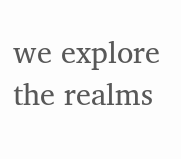we explore the realms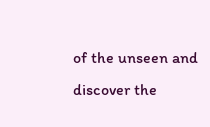of the unseen and discover the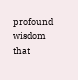profound wisdom that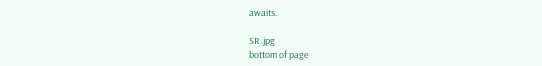awaits.

SR .jpg
bottom of page